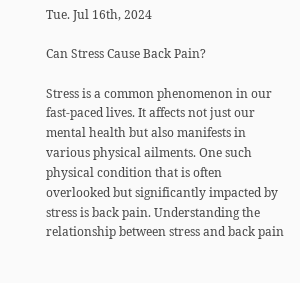Tue. Jul 16th, 2024

Can Stress Cause Back Pain?

Stress is a common phenomenon in our fast-paced lives. It affects not just our mental health but also manifests in various physical ailments. One such physical condition that is often overlooked but significantly impacted by stress is back pain. Understanding the relationship between stress and back pain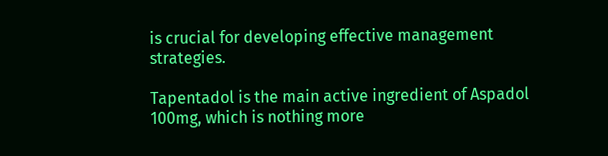is crucial for developing effective management strategies.

Tapentadol is the main active ingredient of Aspadol 100mg, which is nothing more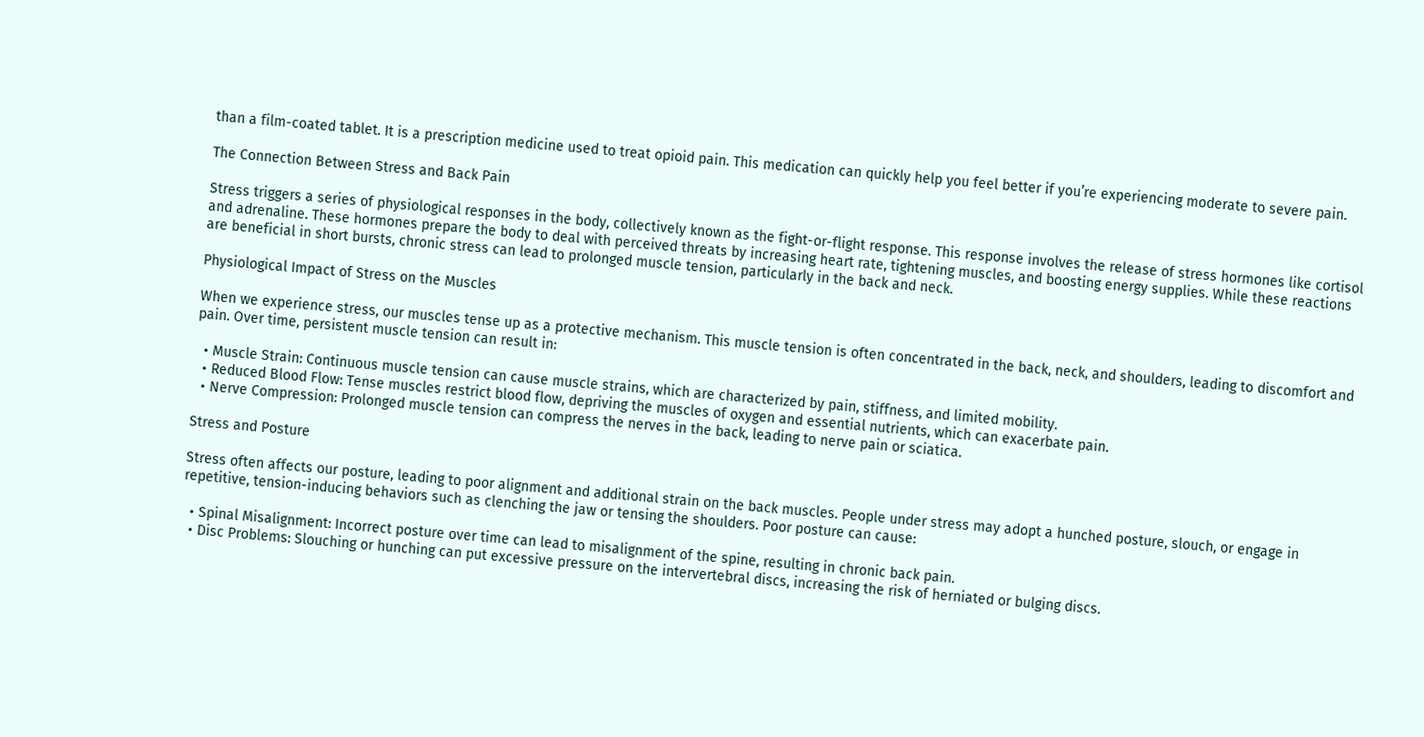than a film-coated tablet. It is a prescription medicine used to treat opioid pain. This medication can quickly help you feel better if you’re experiencing moderate to severe pain.

The Connection Between Stress and Back Pain

Stress triggers a series of physiological responses in the body, collectively known as the fight-or-flight response. This response involves the release of stress hormones like cortisol and adrenaline. These hormones prepare the body to deal with perceived threats by increasing heart rate, tightening muscles, and boosting energy supplies. While these reactions are beneficial in short bursts, chronic stress can lead to prolonged muscle tension, particularly in the back and neck.

Physiological Impact of Stress on the Muscles

When we experience stress, our muscles tense up as a protective mechanism. This muscle tension is often concentrated in the back, neck, and shoulders, leading to discomfort and pain. Over time, persistent muscle tension can result in:

  • Muscle Strain: Continuous muscle tension can cause muscle strains, which are characterized by pain, stiffness, and limited mobility.
  • Reduced Blood Flow: Tense muscles restrict blood flow, depriving the muscles of oxygen and essential nutrients, which can exacerbate pain.
  • Nerve Compression: Prolonged muscle tension can compress the nerves in the back, leading to nerve pain or sciatica.

Stress and Posture

Stress often affects our posture, leading to poor alignment and additional strain on the back muscles. People under stress may adopt a hunched posture, slouch, or engage in repetitive, tension-inducing behaviors such as clenching the jaw or tensing the shoulders. Poor posture can cause:

  • Spinal Misalignment: Incorrect posture over time can lead to misalignment of the spine, resulting in chronic back pain.
  • Disc Problems: Slouching or hunching can put excessive pressure on the intervertebral discs, increasing the risk of herniated or bulging discs.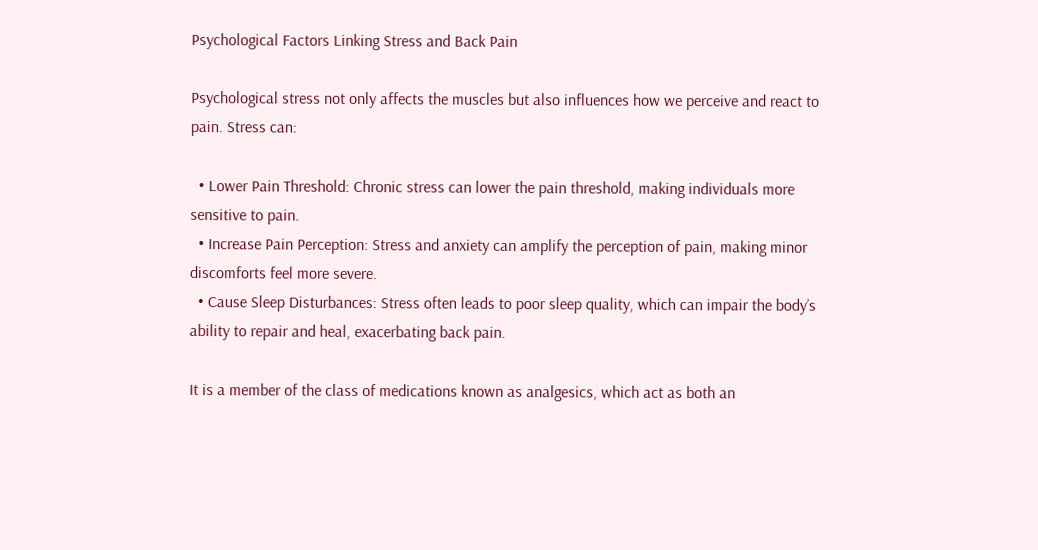Psychological Factors Linking Stress and Back Pain

Psychological stress not only affects the muscles but also influences how we perceive and react to pain. Stress can:

  • Lower Pain Threshold: Chronic stress can lower the pain threshold, making individuals more sensitive to pain.
  • Increase Pain Perception: Stress and anxiety can amplify the perception of pain, making minor discomforts feel more severe.
  • Cause Sleep Disturbances: Stress often leads to poor sleep quality, which can impair the body’s ability to repair and heal, exacerbating back pain.

It is a member of the class of medications known as analgesics, which act as both an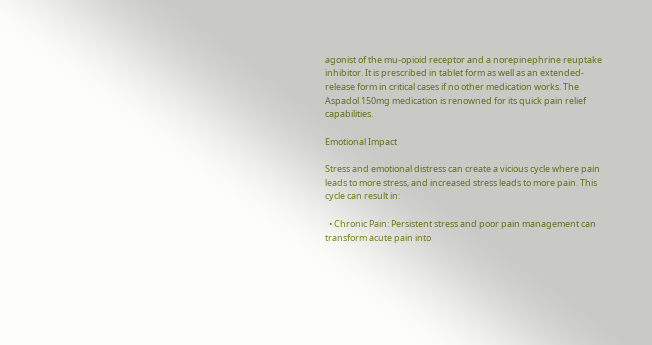agonist of the mu-opioid receptor and a norepinephrine reuptake inhibitor. It is prescribed in tablet form as well as an extended-release form in critical cases if no other medication works. The Aspadol 150mg medication is renowned for its quick pain relief capabilities.

Emotional Impact

Stress and emotional distress can create a vicious cycle where pain leads to more stress, and increased stress leads to more pain. This cycle can result in:

  • Chronic Pain: Persistent stress and poor pain management can transform acute pain into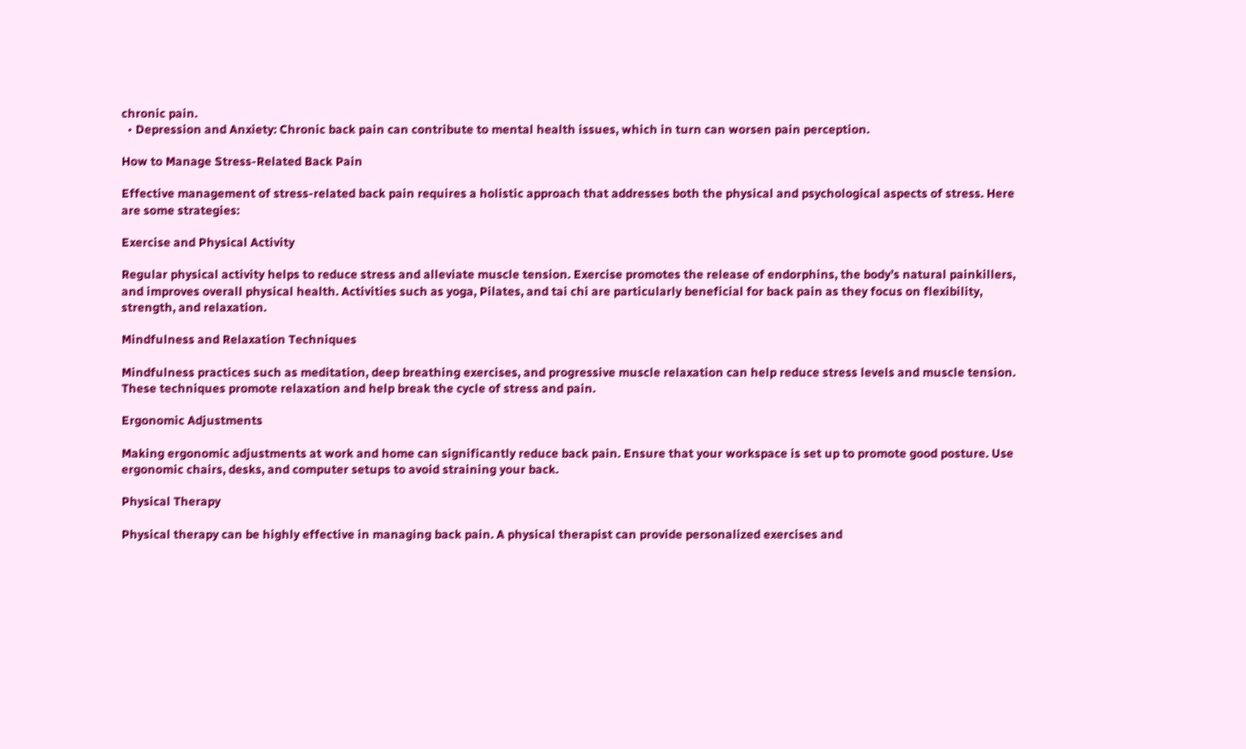chronic pain.
  • Depression and Anxiety: Chronic back pain can contribute to mental health issues, which in turn can worsen pain perception.

How to Manage Stress-Related Back Pain

Effective management of stress-related back pain requires a holistic approach that addresses both the physical and psychological aspects of stress. Here are some strategies:

Exercise and Physical Activity

Regular physical activity helps to reduce stress and alleviate muscle tension. Exercise promotes the release of endorphins, the body’s natural painkillers, and improves overall physical health. Activities such as yoga, Pilates, and tai chi are particularly beneficial for back pain as they focus on flexibility, strength, and relaxation.

Mindfulness and Relaxation Techniques

Mindfulness practices such as meditation, deep breathing exercises, and progressive muscle relaxation can help reduce stress levels and muscle tension. These techniques promote relaxation and help break the cycle of stress and pain.

Ergonomic Adjustments

Making ergonomic adjustments at work and home can significantly reduce back pain. Ensure that your workspace is set up to promote good posture. Use ergonomic chairs, desks, and computer setups to avoid straining your back.

Physical Therapy

Physical therapy can be highly effective in managing back pain. A physical therapist can provide personalized exercises and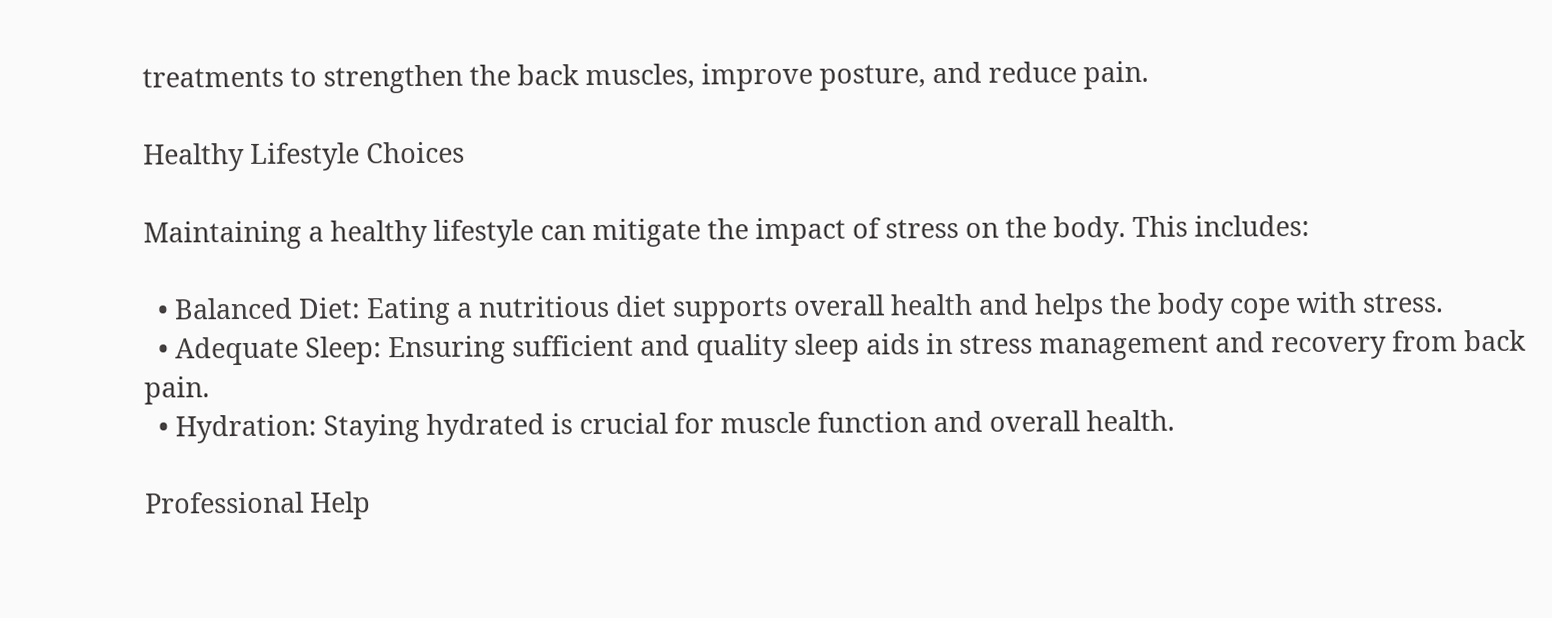treatments to strengthen the back muscles, improve posture, and reduce pain.

Healthy Lifestyle Choices

Maintaining a healthy lifestyle can mitigate the impact of stress on the body. This includes:

  • Balanced Diet: Eating a nutritious diet supports overall health and helps the body cope with stress.
  • Adequate Sleep: Ensuring sufficient and quality sleep aids in stress management and recovery from back pain.
  • Hydration: Staying hydrated is crucial for muscle function and overall health.

Professional Help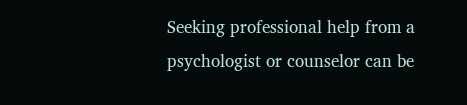Seeking professional help from a psychologist or counselor can be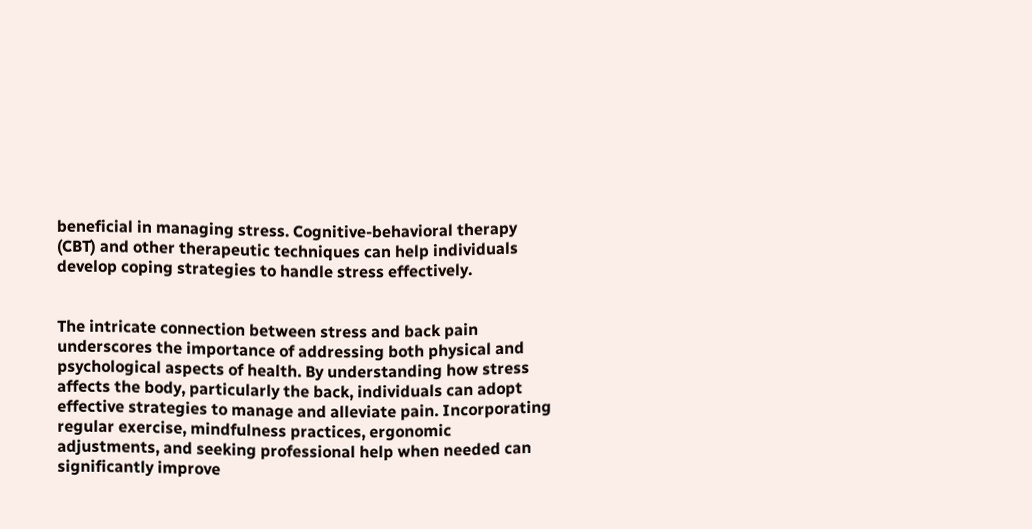beneficial in managing stress. Cognitive-behavioral therapy (CBT) and other therapeutic techniques can help individuals develop coping strategies to handle stress effectively.


The intricate connection between stress and back pain underscores the importance of addressing both physical and psychological aspects of health. By understanding how stress affects the body, particularly the back, individuals can adopt effective strategies to manage and alleviate pain. Incorporating regular exercise, mindfulness practices, ergonomic adjustments, and seeking professional help when needed can significantly improve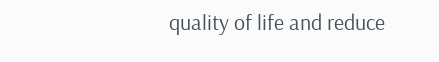quality of life and reduce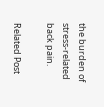the burden of stress-related back pain.

Related Post